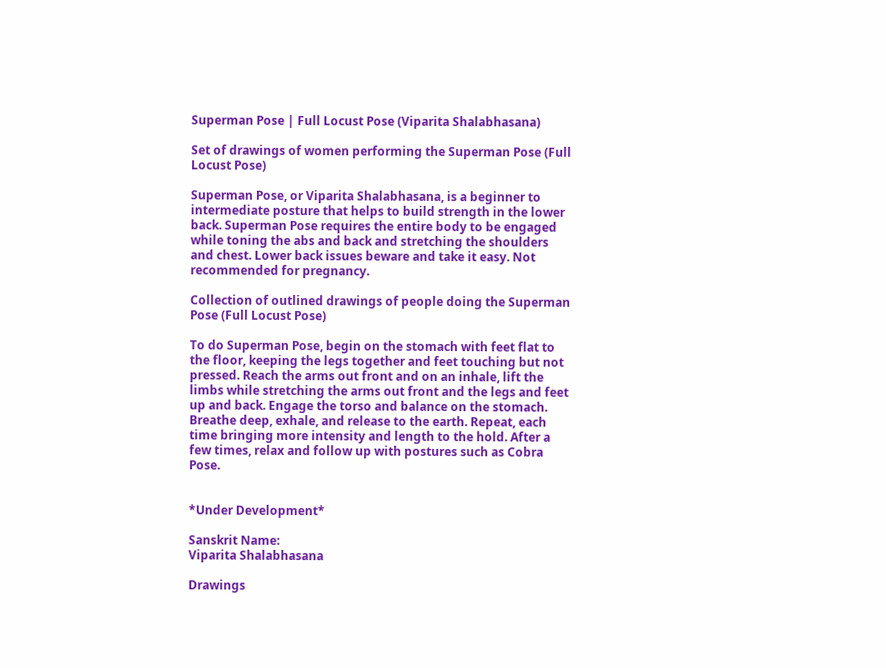Superman Pose | Full Locust Pose (Viparita Shalabhasana)

Set of drawings of women performing the Superman Pose (Full Locust Pose)

Superman Pose, or Viparita Shalabhasana, is a beginner to intermediate posture that helps to build strength in the lower back. Superman Pose requires the entire body to be engaged while toning the abs and back and stretching the shoulders and chest. Lower back issues beware and take it easy. Not recommended for pregnancy.

Collection of outlined drawings of people doing the Superman Pose (Full Locust Pose)

To do Superman Pose, begin on the stomach with feet flat to the floor, keeping the legs together and feet touching but not pressed. Reach the arms out front and on an inhale, lift the limbs while stretching the arms out front and the legs and feet up and back. Engage the torso and balance on the stomach. Breathe deep, exhale, and release to the earth. Repeat, each time bringing more intensity and length to the hold. After a few times, relax and follow up with postures such as Cobra Pose.


*Under Development*

Sanskrit Name:
Viparita Shalabhasana

Drawings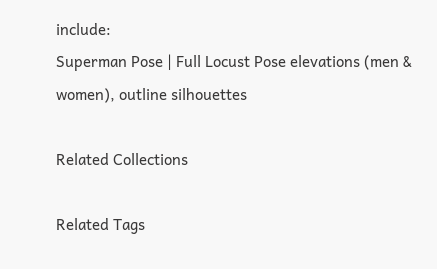include:
Superman Pose | Full Locust Pose elevations (men & women), outline silhouettes

Related Collections

Related Tags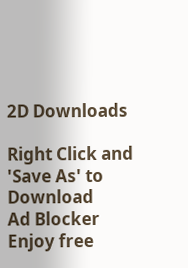2D Downloads

Right Click and 'Save As' to Download
Ad Blocker
Enjoy free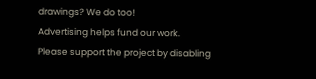drawings? We do too!
Advertising helps fund our work.
Please support the project by disabling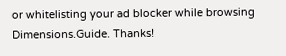or whitelisting your ad blocker while browsing Dimensions.Guide. Thanks!